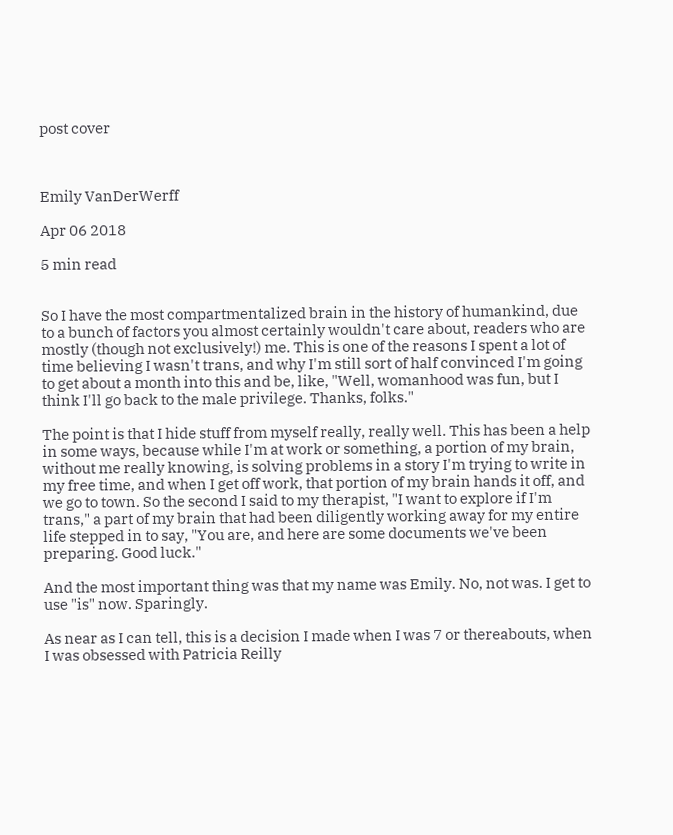post cover



Emily VanDerWerff

Apr 06 2018

5 min read


So I have the most compartmentalized brain in the history of humankind, due to a bunch of factors you almost certainly wouldn't care about, readers who are mostly (though not exclusively!) me. This is one of the reasons I spent a lot of time believing I wasn't trans, and why I'm still sort of half convinced I'm going to get about a month into this and be, like, "Well, womanhood was fun, but I think I'll go back to the male privilege. Thanks, folks."

The point is that I hide stuff from myself really, really well. This has been a help in some ways, because while I'm at work or something, a portion of my brain, without me really knowing, is solving problems in a story I'm trying to write in my free time, and when I get off work, that portion of my brain hands it off, and we go to town. So the second I said to my therapist, "I want to explore if I'm trans," a part of my brain that had been diligently working away for my entire life stepped in to say, "You are, and here are some documents we've been preparing. Good luck."

And the most important thing was that my name was Emily. No, not was. I get to use "is" now. Sparingly.

As near as I can tell, this is a decision I made when I was 7 or thereabouts, when I was obsessed with Patricia Reilly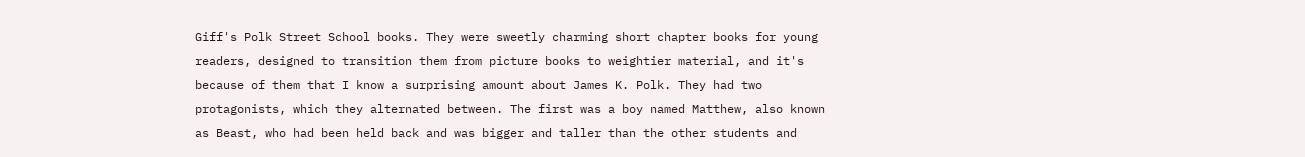Giff's Polk Street School books. They were sweetly charming short chapter books for young readers, designed to transition them from picture books to weightier material, and it's because of them that I know a surprising amount about James K. Polk. They had two protagonists, which they alternated between. The first was a boy named Matthew, also known as Beast, who had been held back and was bigger and taller than the other students and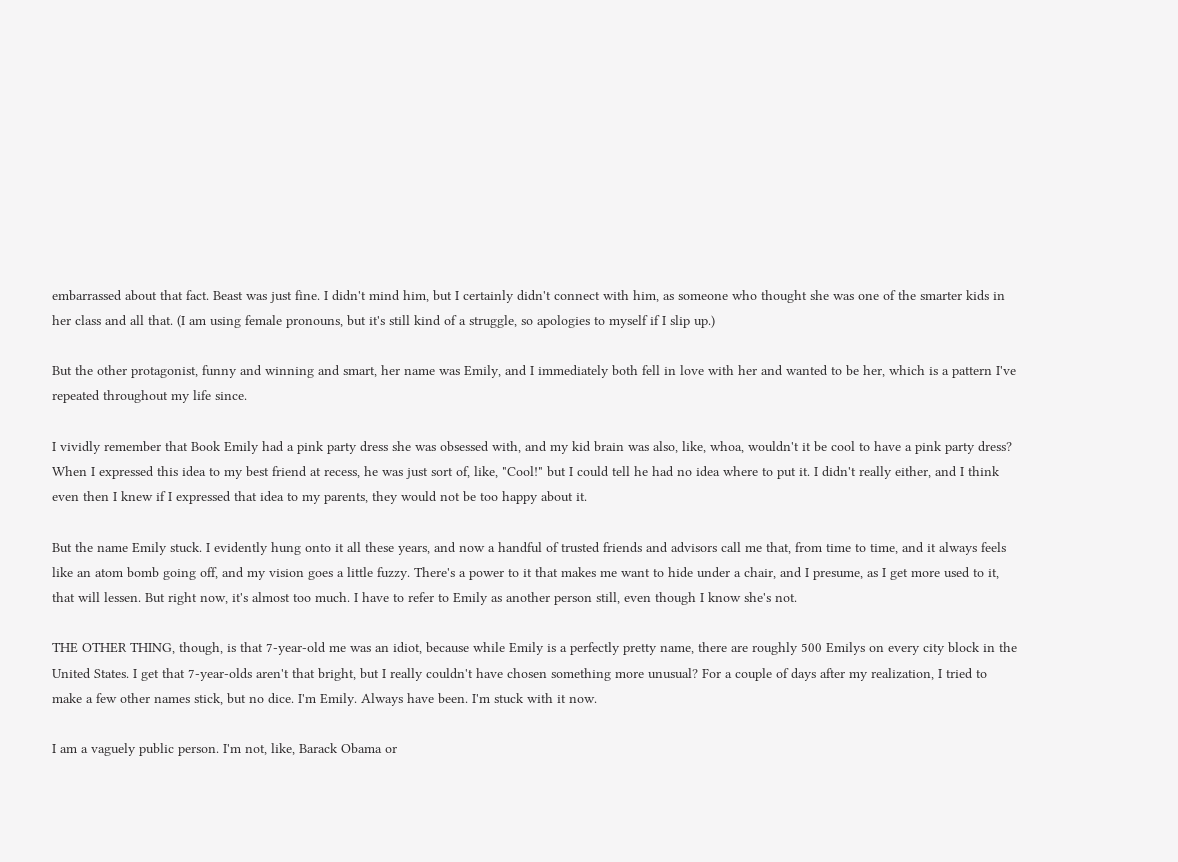embarrassed about that fact. Beast was just fine. I didn't mind him, but I certainly didn't connect with him, as someone who thought she was one of the smarter kids in her class and all that. (I am using female pronouns, but it's still kind of a struggle, so apologies to myself if I slip up.)

But the other protagonist, funny and winning and smart, her name was Emily, and I immediately both fell in love with her and wanted to be her, which is a pattern I've repeated throughout my life since.

I vividly remember that Book Emily had a pink party dress she was obsessed with, and my kid brain was also, like, whoa, wouldn't it be cool to have a pink party dress? When I expressed this idea to my best friend at recess, he was just sort of, like, "Cool!" but I could tell he had no idea where to put it. I didn't really either, and I think even then I knew if I expressed that idea to my parents, they would not be too happy about it.

But the name Emily stuck. I evidently hung onto it all these years, and now a handful of trusted friends and advisors call me that, from time to time, and it always feels like an atom bomb going off, and my vision goes a little fuzzy. There's a power to it that makes me want to hide under a chair, and I presume, as I get more used to it, that will lessen. But right now, it's almost too much. I have to refer to Emily as another person still, even though I know she's not.

THE OTHER THING, though, is that 7-year-old me was an idiot, because while Emily is a perfectly pretty name, there are roughly 500 Emilys on every city block in the United States. I get that 7-year-olds aren't that bright, but I really couldn't have chosen something more unusual? For a couple of days after my realization, I tried to make a few other names stick, but no dice. I'm Emily. Always have been. I'm stuck with it now.

I am a vaguely public person. I'm not, like, Barack Obama or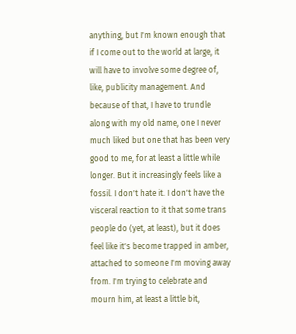anything, but I'm known enough that if I come out to the world at large, it will have to involve some degree of, like, publicity management. And because of that, I have to trundle along with my old name, one I never much liked but one that has been very good to me, for at least a little while longer. But it increasingly feels like a fossil. I don't hate it. I don't have the visceral reaction to it that some trans people do (yet, at least), but it does feel like it's become trapped in amber, attached to someone I'm moving away from. I'm trying to celebrate and mourn him, at least a little bit,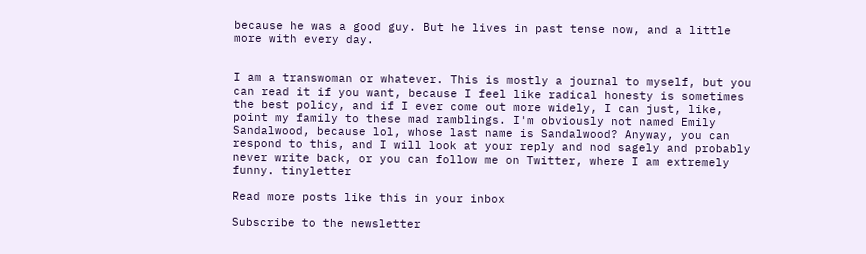because he was a good guy. But he lives in past tense now, and a little more with every day.


I am a transwoman or whatever. This is mostly a journal to myself, but you can read it if you want, because I feel like radical honesty is sometimes the best policy, and if I ever come out more widely, I can just, like, point my family to these mad ramblings. I'm obviously not named Emily Sandalwood, because lol, whose last name is Sandalwood? Anyway, you can respond to this, and I will look at your reply and nod sagely and probably never write back, or you can follow me on Twitter, where I am extremely funny. tinyletter

Read more posts like this in your inbox

Subscribe to the newsletter